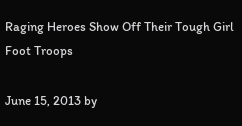Raging Heroes Show Off Their Tough Girl Foot Troops

June 15, 2013 by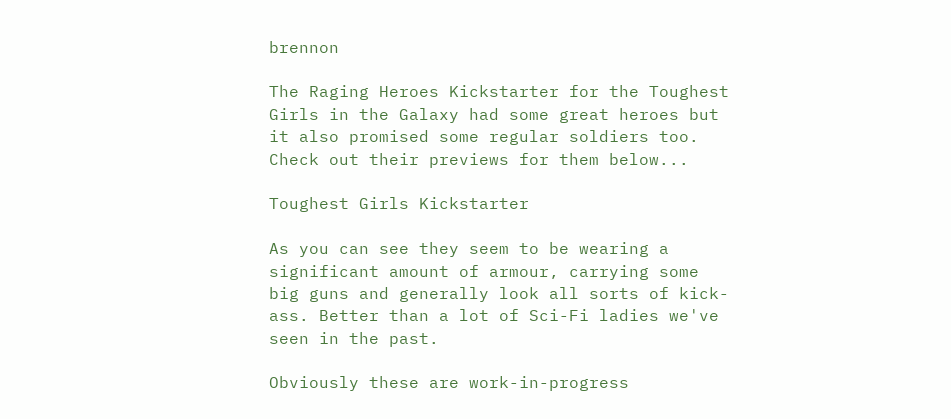brennon

The Raging Heroes Kickstarter for the Toughest Girls in the Galaxy had some great heroes but it also promised some regular soldiers too. Check out their previews for them below...

Toughest Girls Kickstarter

As you can see they seem to be wearing a significant amount of armour, carrying some big guns and generally look all sorts of kick-ass. Better than a lot of Sci-Fi ladies we've seen in the past.

Obviously these are work-in-progress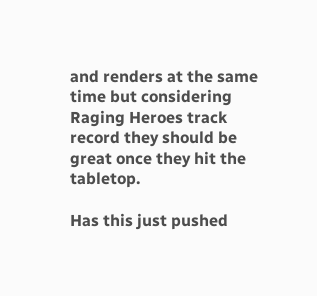and renders at the same time but considering Raging Heroes track record they should be great once they hit the tabletop.

Has this just pushed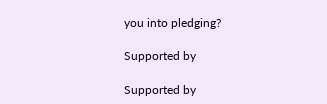you into pledging?

Supported by

Supported by